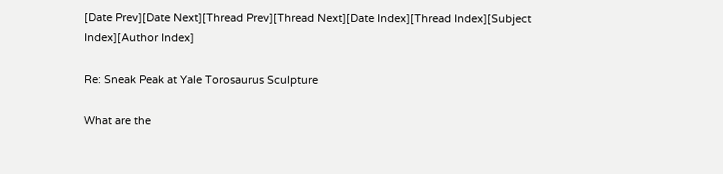[Date Prev][Date Next][Thread Prev][Thread Next][Date Index][Thread Index][Subject Index][Author Index]

Re: Sneak Peak at Yale Torosaurus Sculpture

What are the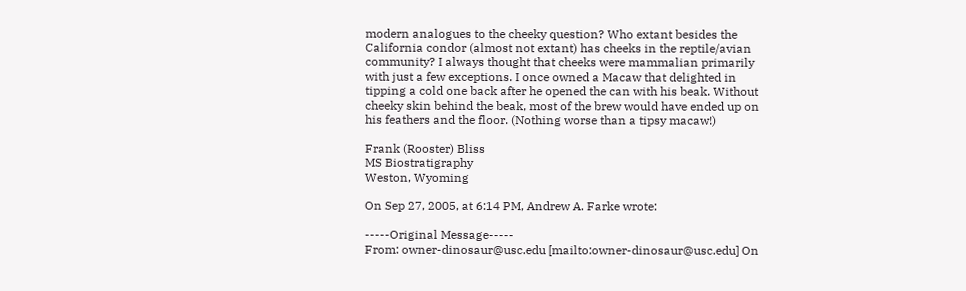modern analogues to the cheeky question? Who extant besides the California condor (almost not extant) has cheeks in the reptile/avian community? I always thought that cheeks were mammalian primarily with just a few exceptions. I once owned a Macaw that delighted in tipping a cold one back after he opened the can with his beak. Without cheeky skin behind the beak, most of the brew would have ended up on his feathers and the floor. (Nothing worse than a tipsy macaw!)

Frank (Rooster) Bliss
MS Biostratigraphy
Weston, Wyoming

On Sep 27, 2005, at 6:14 PM, Andrew A. Farke wrote:

-----Original Message-----
From: owner-dinosaur@usc.edu [mailto:owner-dinosaur@usc.edu] On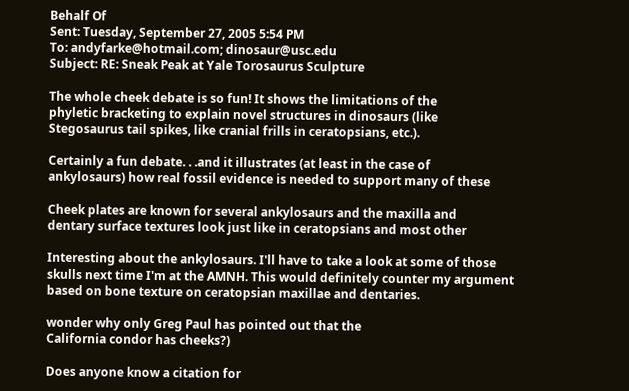Behalf Of
Sent: Tuesday, September 27, 2005 5:54 PM
To: andyfarke@hotmail.com; dinosaur@usc.edu
Subject: RE: Sneak Peak at Yale Torosaurus Sculpture

The whole cheek debate is so fun! It shows the limitations of the
phyletic bracketing to explain novel structures in dinosaurs (like
Stegosaurus tail spikes, like cranial frills in ceratopsians, etc.).

Certainly a fun debate. . .and it illustrates (at least in the case of
ankylosaurs) how real fossil evidence is needed to support many of these

Cheek plates are known for several ankylosaurs and the maxilla and
dentary surface textures look just like in ceratopsians and most other

Interesting about the ankylosaurs. I'll have to take a look at some of those
skulls next time I'm at the AMNH. This would definitely counter my argument
based on bone texture on ceratopsian maxillae and dentaries.

wonder why only Greg Paul has pointed out that the
California condor has cheeks?)

Does anyone know a citation for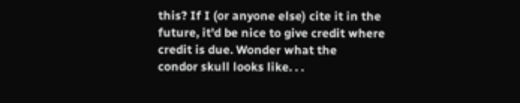this? If I (or anyone else) cite it in the
future, it'd be nice to give credit where credit is due. Wonder what the
condor skull looks like. . .